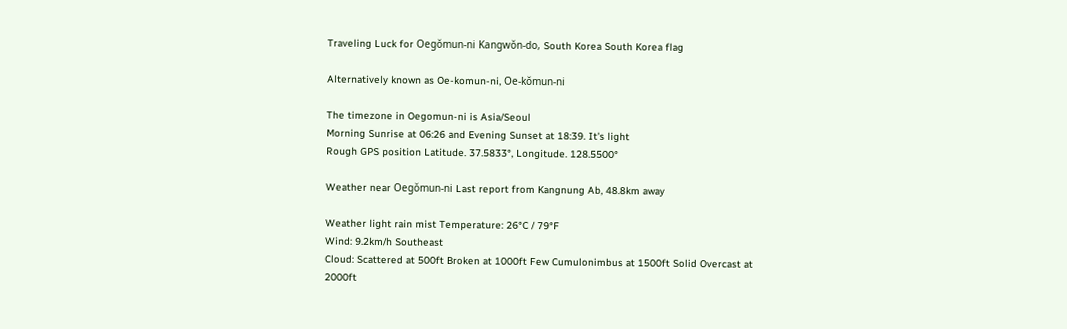Traveling Luck for Oegŏmun-ni Kangwŏn-do, South Korea South Korea flag

Alternatively known as Oe-komun-ni, Oe-kŏmun-ni

The timezone in Oegomun-ni is Asia/Seoul
Morning Sunrise at 06:26 and Evening Sunset at 18:39. It's light
Rough GPS position Latitude. 37.5833°, Longitude. 128.5500°

Weather near Oegŏmun-ni Last report from Kangnung Ab, 48.8km away

Weather light rain mist Temperature: 26°C / 79°F
Wind: 9.2km/h Southeast
Cloud: Scattered at 500ft Broken at 1000ft Few Cumulonimbus at 1500ft Solid Overcast at 2000ft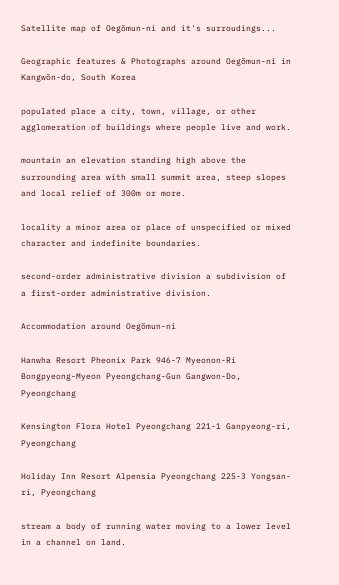Satellite map of Oegŏmun-ni and it's surroudings...

Geographic features & Photographs around Oegŏmun-ni in Kangwŏn-do, South Korea

populated place a city, town, village, or other agglomeration of buildings where people live and work.

mountain an elevation standing high above the surrounding area with small summit area, steep slopes and local relief of 300m or more.

locality a minor area or place of unspecified or mixed character and indefinite boundaries.

second-order administrative division a subdivision of a first-order administrative division.

Accommodation around Oegŏmun-ni

Hanwha Resort Pheonix Park 946-7 Myeonon-Ri Bongpyeong-Myeon Pyeongchang-Gun Gangwon-Do, Pyeongchang

Kensington Flora Hotel Pyeongchang 221-1 Ganpyeong-ri, Pyeongchang

Holiday Inn Resort Alpensia Pyeongchang 225-3 Yongsan-ri, Pyeongchang

stream a body of running water moving to a lower level in a channel on land.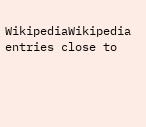WikipediaWikipedia entries close to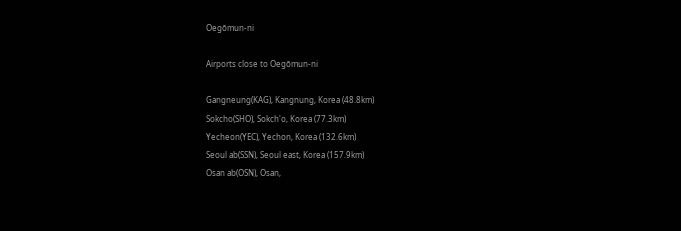Oegŏmun-ni

Airports close to Oegŏmun-ni

Gangneung(KAG), Kangnung, Korea (48.8km)
Sokcho(SHO), Sokch'o, Korea (77.3km)
Yecheon(YEC), Yechon, Korea (132.6km)
Seoul ab(SSN), Seoul east, Korea (157.9km)
Osan ab(OSN), Osan,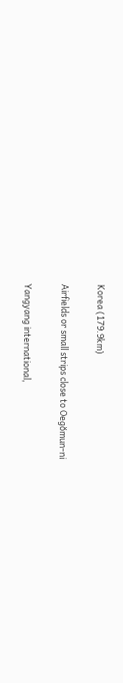Korea (179.9km)

Airfields or small strips close to Oegŏmun-ni

Yangyang international,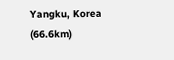Yangku, Korea (66.6km)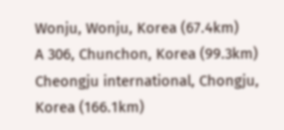Wonju, Wonju, Korea (67.4km)
A 306, Chunchon, Korea (99.3km)
Cheongju international, Chongju, Korea (166.1km)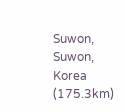Suwon, Suwon, Korea (175.3km)